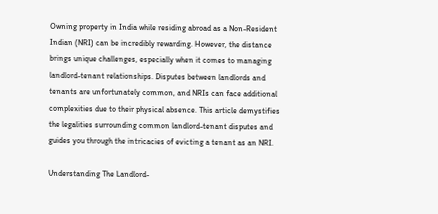Owning property in India while residing abroad as a Non-Resident Indian (NRI) can be incredibly rewarding. However, the distance brings unique challenges, especially when it comes to managing landlord-tenant relationships. Disputes between landlords and tenants are unfortunately common, and NRIs can face additional complexities due to their physical absence. This article demystifies the legalities surrounding common landlord-tenant disputes and guides you through the intricacies of evicting a tenant as an NRI.

Understanding The Landlord-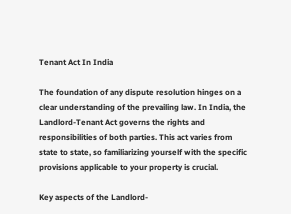Tenant Act In India

The foundation of any dispute resolution hinges on a clear understanding of the prevailing law. In India, the Landlord-Tenant Act governs the rights and responsibilities of both parties. This act varies from state to state, so familiarizing yourself with the specific provisions applicable to your property is crucial.

Key aspects of the Landlord-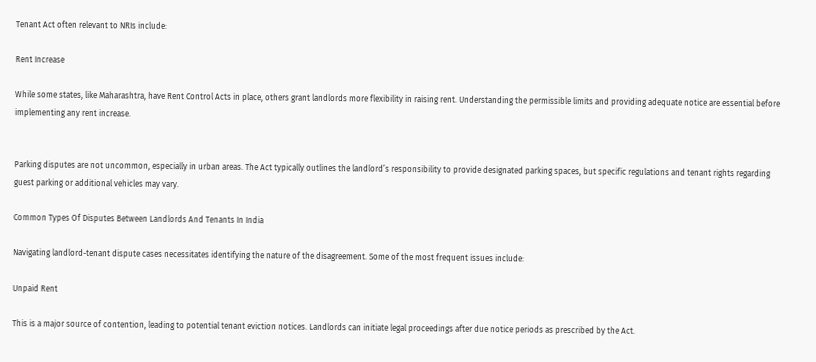Tenant Act often relevant to NRIs include:

Rent Increase

While some states, like Maharashtra, have Rent Control Acts in place, others grant landlords more flexibility in raising rent. Understanding the permissible limits and providing adequate notice are essential before implementing any rent increase.


Parking disputes are not uncommon, especially in urban areas. The Act typically outlines the landlord’s responsibility to provide designated parking spaces, but specific regulations and tenant rights regarding guest parking or additional vehicles may vary.

Common Types Of Disputes Between Landlords And Tenants In India

Navigating landlord-tenant dispute cases necessitates identifying the nature of the disagreement. Some of the most frequent issues include:

Unpaid Rent

This is a major source of contention, leading to potential tenant eviction notices. Landlords can initiate legal proceedings after due notice periods as prescribed by the Act.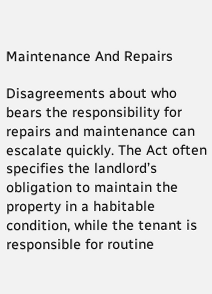Maintenance And Repairs

Disagreements about who bears the responsibility for repairs and maintenance can escalate quickly. The Act often specifies the landlord’s obligation to maintain the property in a habitable condition, while the tenant is responsible for routine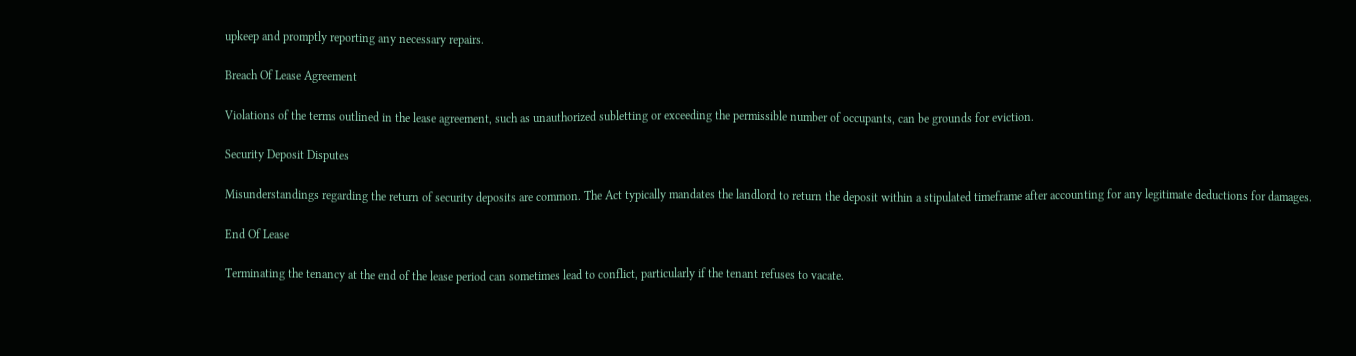upkeep and promptly reporting any necessary repairs.

Breach Of Lease Agreement

Violations of the terms outlined in the lease agreement, such as unauthorized subletting or exceeding the permissible number of occupants, can be grounds for eviction.

Security Deposit Disputes

Misunderstandings regarding the return of security deposits are common. The Act typically mandates the landlord to return the deposit within a stipulated timeframe after accounting for any legitimate deductions for damages.

End Of Lease

Terminating the tenancy at the end of the lease period can sometimes lead to conflict, particularly if the tenant refuses to vacate.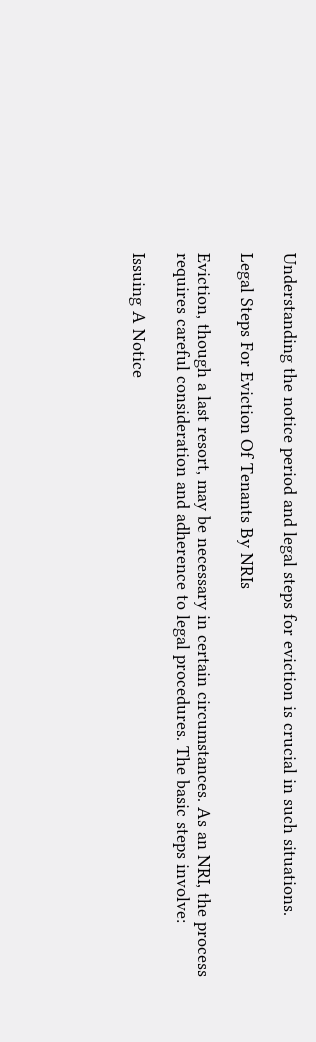Understanding the notice period and legal steps for eviction is crucial in such situations.

Legal Steps For Eviction Of Tenants By NRIs

Eviction, though a last resort, may be necessary in certain circumstances. As an NRI, the process requires careful consideration and adherence to legal procedures. The basic steps involve:

Issuing A Notice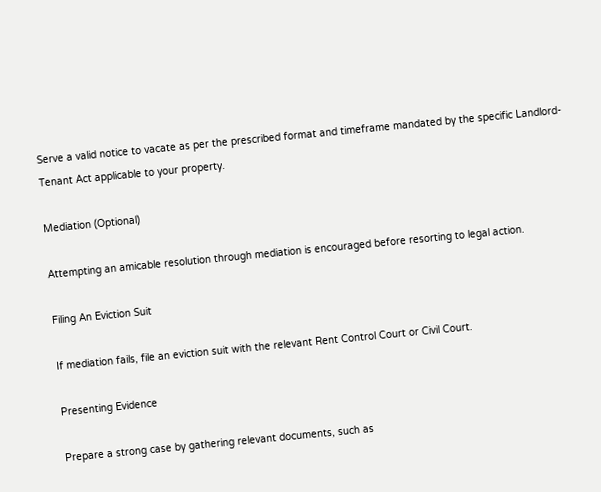Serve a valid notice to vacate as per the prescribed format and timeframe mandated by the specific Landlord-Tenant Act applicable to your property.

Mediation (Optional)

Attempting an amicable resolution through mediation is encouraged before resorting to legal action.

Filing An Eviction Suit

If mediation fails, file an eviction suit with the relevant Rent Control Court or Civil Court.

Presenting Evidence

Prepare a strong case by gathering relevant documents, such as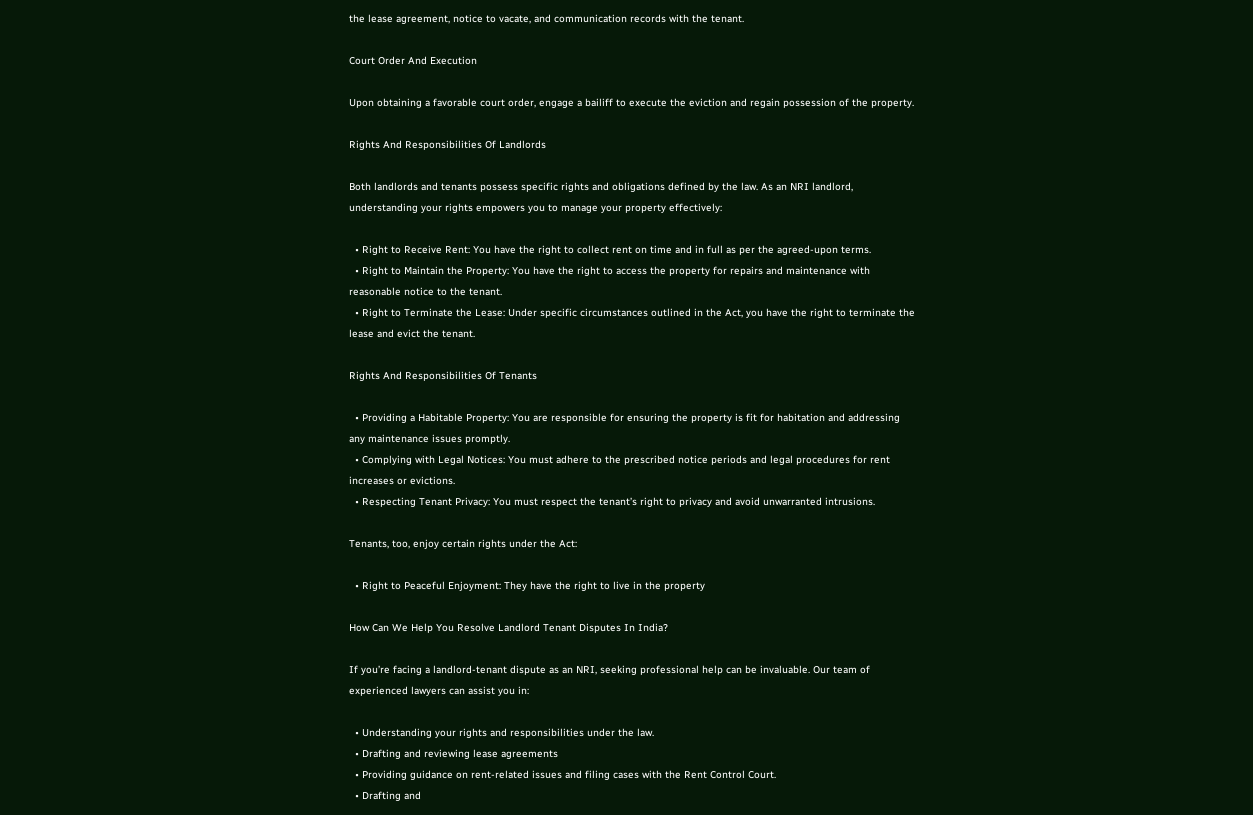the lease agreement, notice to vacate, and communication records with the tenant.

Court Order And Execution

Upon obtaining a favorable court order, engage a bailiff to execute the eviction and regain possession of the property.

Rights And Responsibilities Of Landlords

Both landlords and tenants possess specific rights and obligations defined by the law. As an NRI landlord, understanding your rights empowers you to manage your property effectively:

  • Right to Receive Rent: You have the right to collect rent on time and in full as per the agreed-upon terms.
  • Right to Maintain the Property: You have the right to access the property for repairs and maintenance with reasonable notice to the tenant.
  • Right to Terminate the Lease: Under specific circumstances outlined in the Act, you have the right to terminate the lease and evict the tenant.

Rights And Responsibilities Of Tenants

  • Providing a Habitable Property: You are responsible for ensuring the property is fit for habitation and addressing any maintenance issues promptly.
  • Complying with Legal Notices: You must adhere to the prescribed notice periods and legal procedures for rent increases or evictions.
  • Respecting Tenant Privacy: You must respect the tenant’s right to privacy and avoid unwarranted intrusions.

Tenants, too, enjoy certain rights under the Act:

  • Right to Peaceful Enjoyment: They have the right to live in the property

How Can We Help You Resolve Landlord Tenant Disputes In India?

If you’re facing a landlord-tenant dispute as an NRI, seeking professional help can be invaluable. Our team of experienced lawyers can assist you in:

  • Understanding your rights and responsibilities under the law.
  • Drafting and reviewing lease agreements
  • Providing guidance on rent-related issues and filing cases with the Rent Control Court.
  • Drafting and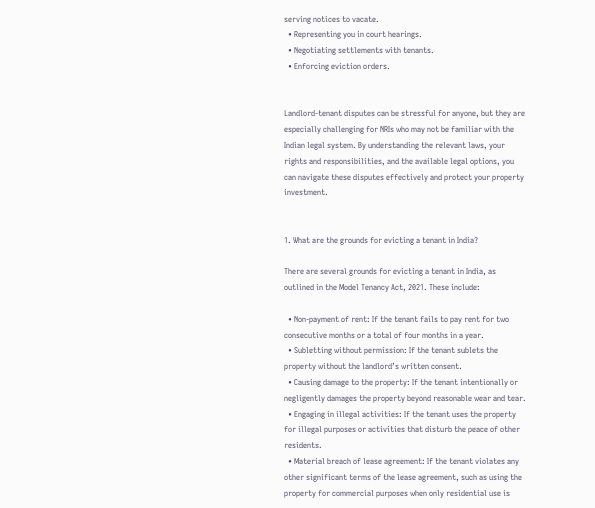serving notices to vacate.
  • Representing you in court hearings.
  • Negotiating settlements with tenants.
  • Enforcing eviction orders.


Landlord-tenant disputes can be stressful for anyone, but they are especially challenging for NRIs who may not be familiar with the Indian legal system. By understanding the relevant laws, your rights and responsibilities, and the available legal options, you can navigate these disputes effectively and protect your property investment.


1. What are the grounds for evicting a tenant in India?

There are several grounds for evicting a tenant in India, as outlined in the Model Tenancy Act, 2021. These include:

  • Non-payment of rent: If the tenant fails to pay rent for two consecutive months or a total of four months in a year.
  • Subletting without permission: If the tenant sublets the property without the landlord’s written consent.
  • Causing damage to the property: If the tenant intentionally or negligently damages the property beyond reasonable wear and tear.
  • Engaging in illegal activities: If the tenant uses the property for illegal purposes or activities that disturb the peace of other residents.
  • Material breach of lease agreement: If the tenant violates any other significant terms of the lease agreement, such as using the property for commercial purposes when only residential use is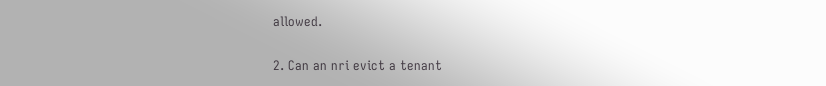allowed.

2. Can an nri evict a tenant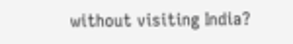without visiting India?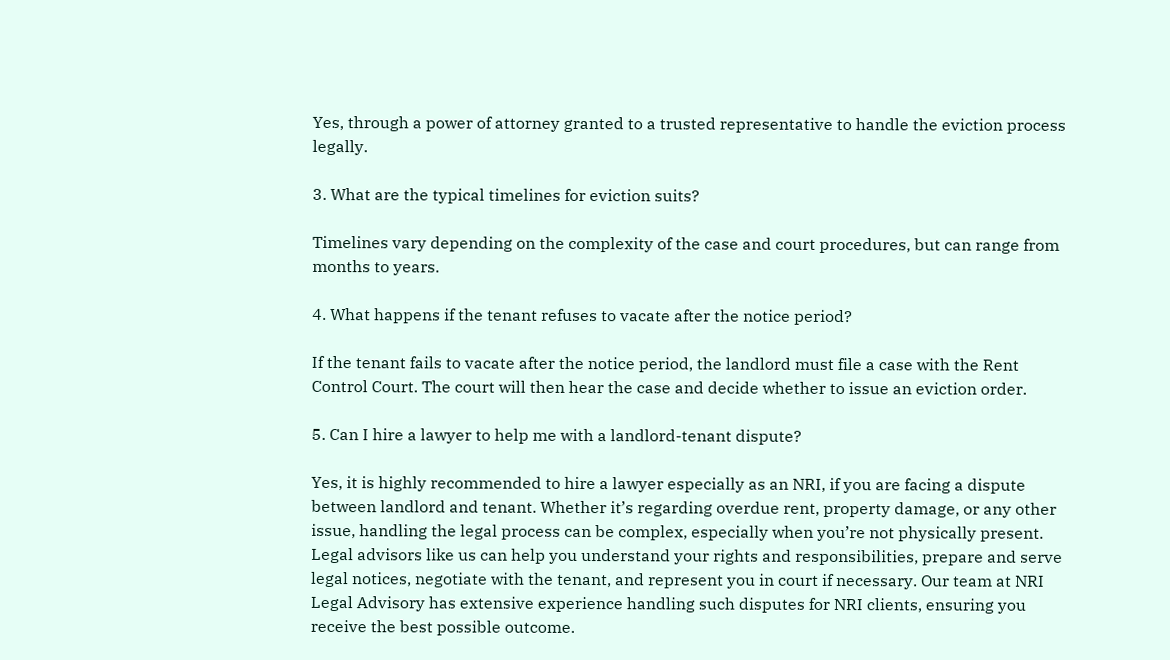Yes, through a power of attorney granted to a trusted representative to handle the eviction process legally.

3. What are the typical timelines for eviction suits?

Timelines vary depending on the complexity of the case and court procedures, but can range from months to years.

4. What happens if the tenant refuses to vacate after the notice period?

If the tenant fails to vacate after the notice period, the landlord must file a case with the Rent Control Court. The court will then hear the case and decide whether to issue an eviction order.

5. Can I hire a lawyer to help me with a landlord-tenant dispute?

Yes, it is highly recommended to hire a lawyer especially as an NRI, if you are facing a dispute between landlord and tenant. Whether it’s regarding overdue rent, property damage, or any other issue, handling the legal process can be complex, especially when you’re not physically present. Legal advisors like us can help you understand your rights and responsibilities, prepare and serve legal notices, negotiate with the tenant, and represent you in court if necessary. Our team at NRI Legal Advisory has extensive experience handling such disputes for NRI clients, ensuring you receive the best possible outcome.